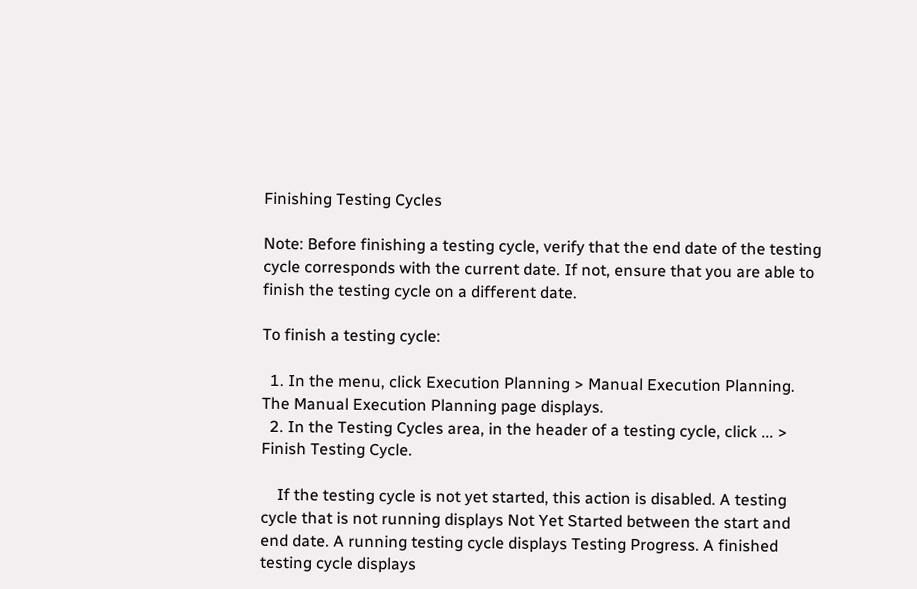Finishing Testing Cycles

Note: Before finishing a testing cycle, verify that the end date of the testing cycle corresponds with the current date. If not, ensure that you are able to finish the testing cycle on a different date.

To finish a testing cycle:

  1. In the menu, click Execution Planning > Manual Execution Planning. The Manual Execution Planning page displays.
  2. In the Testing Cycles area, in the header of a testing cycle, click ... > Finish Testing Cycle.

    If the testing cycle is not yet started, this action is disabled. A testing cycle that is not running displays Not Yet Started between the start and end date. A running testing cycle displays Testing Progress. A finished testing cycle displays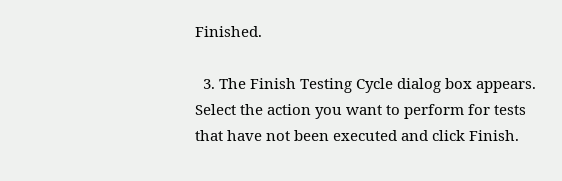Finished.

  3. The Finish Testing Cycle dialog box appears. Select the action you want to perform for tests that have not been executed and click Finish.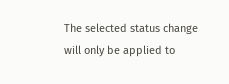The selected status change will only be applied to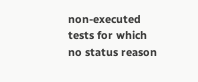non-executed tests for which no status reason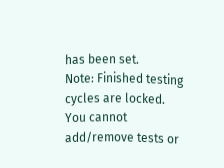has been set.
Note: Finished testing cycles are locked. You cannot add/remove tests or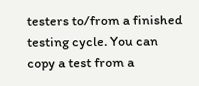testers to/from a finished testing cycle. You can copy a test from a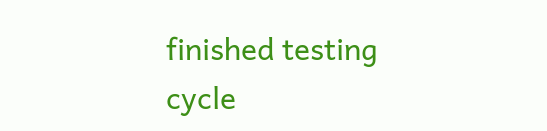finished testing cycle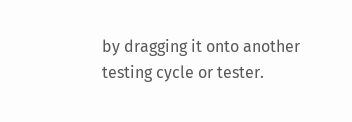by dragging it onto another testing cycle or tester.